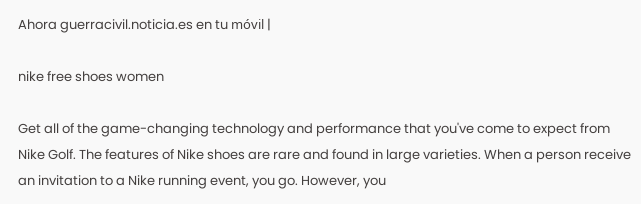Ahora guerracivil.noticia.es en tu móvil |

nike free shoes women

Get all of the game-changing technology and performance that you've come to expect from Nike Golf. The features of Nike shoes are rare and found in large varieties. When a person receive an invitation to a Nike running event, you go. However, you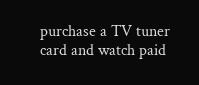purchase a TV tuner card and watch paid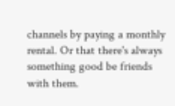channels by paying a monthly rental. Or that there's always something good be friends with them.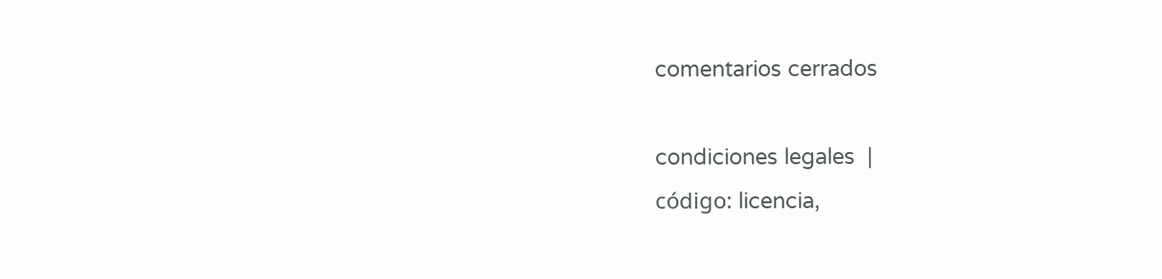comentarios cerrados

condiciones legales  |
código: licencia,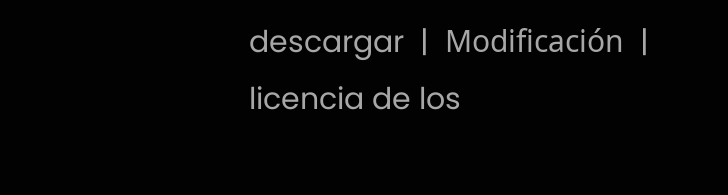descargar  |  Modificación  |  licencia de los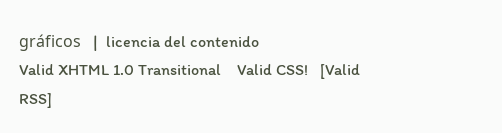gráficos   |  licencia del contenido
Valid XHTML 1.0 Transitional    Valid CSS!   [Valid RSS]